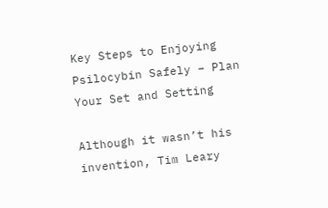Key Steps to Enjoying Psilocybin Safely – Plan Your Set and Setting

Although it wasn’t his invention, Tim Leary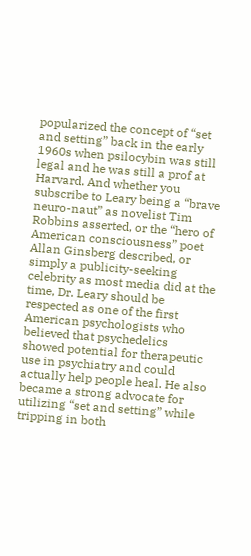popularized the concept of “set and setting” back in the early 1960s when psilocybin was still legal and he was still a prof at Harvard. And whether you subscribe to Leary being a “brave neuro-naut” as novelist Tim Robbins asserted, or the “hero of American consciousness” poet Allan Ginsberg described, or simply a publicity-seeking celebrity as most media did at the time, Dr. Leary should be respected as one of the first American psychologists who believed that psychedelics showed potential for therapeutic use in psychiatry and could actually help people heal. He also became a strong advocate for utilizing “set and setting” while tripping in both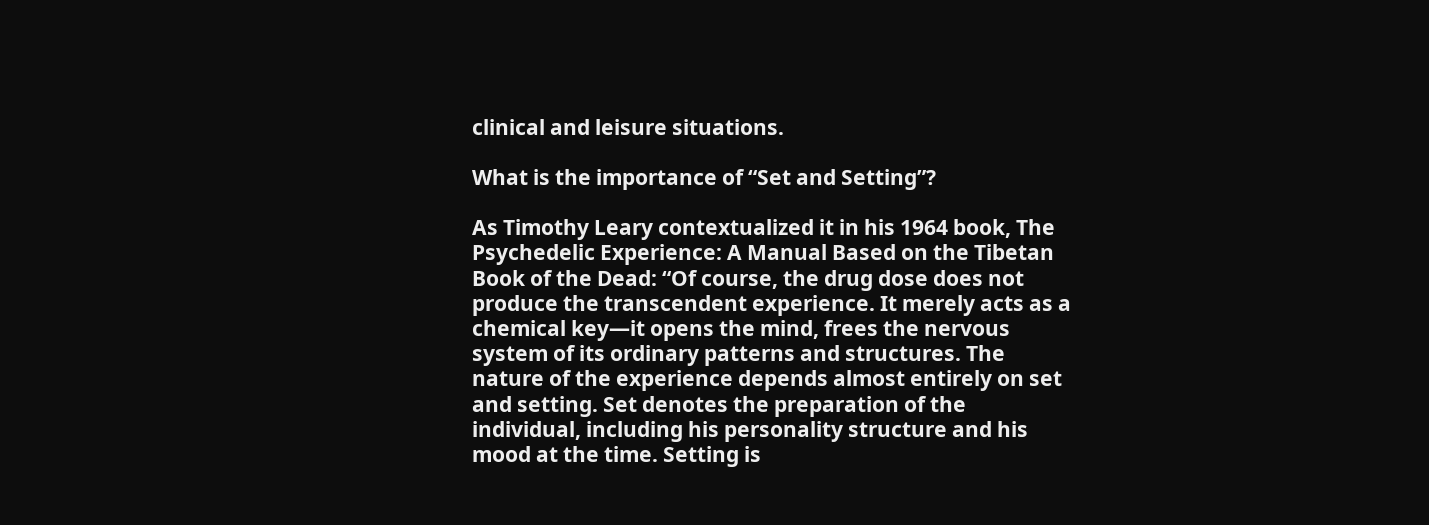clinical and leisure situations.

What is the importance of “Set and Setting”?

As Timothy Leary contextualized it in his 1964 book, The Psychedelic Experience: A Manual Based on the Tibetan Book of the Dead: “Of course, the drug dose does not produce the transcendent experience. It merely acts as a  chemical key—it opens the mind, frees the nervous system of its ordinary patterns and structures. The nature of the experience depends almost entirely on set and setting. Set denotes the preparation of the individual, including his personality structure and his mood at the time. Setting is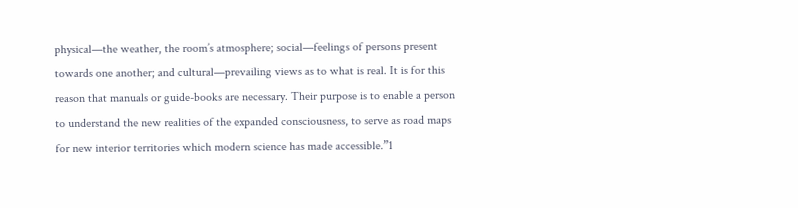physical—the weather, the room’s atmosphere; social—feelings of persons present towards one another; and cultural—prevailing views as to what is real. It is for this reason that manuals or guide-books are necessary. Their purpose is to enable a person to understand the new realities of the expanded consciousness, to serve as road maps for new interior territories which modern science has made accessible.”1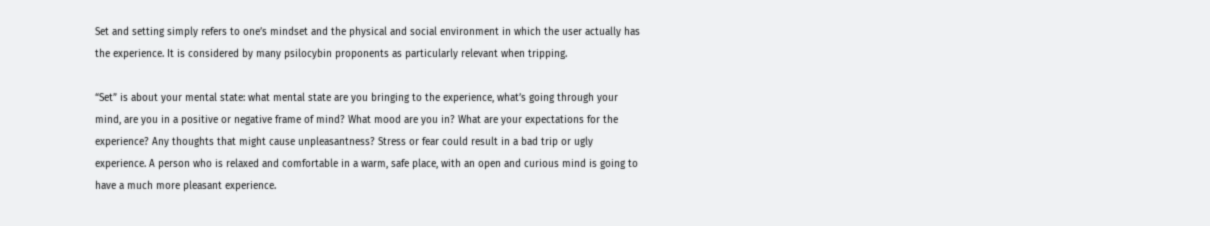Set and setting simply refers to one’s mindset and the physical and social environment in which the user actually has the experience. It is considered by many psilocybin proponents as particularly relevant when tripping.

“Set” is about your mental state: what mental state are you bringing to the experience, what’s going through your mind, are you in a positive or negative frame of mind? What mood are you in? What are your expectations for the experience? Any thoughts that might cause unpleasantness? Stress or fear could result in a bad trip or ugly experience. A person who is relaxed and comfortable in a warm, safe place, with an open and curious mind is going to have a much more pleasant experience.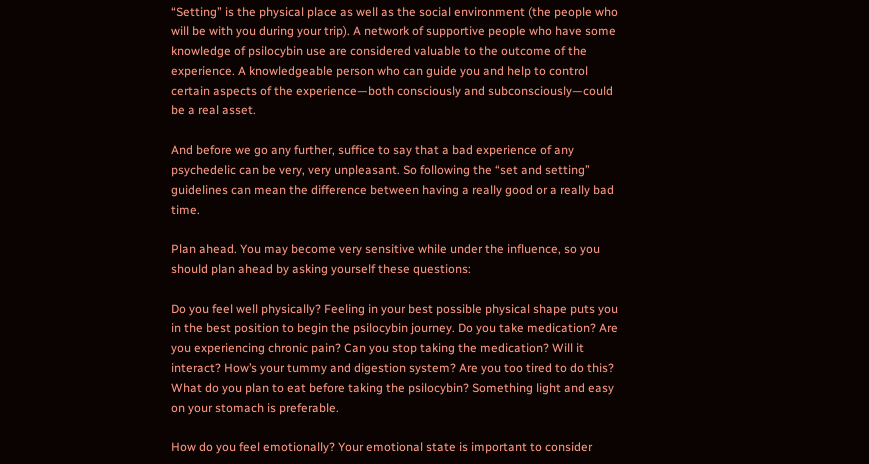“Setting” is the physical place as well as the social environment (the people who will be with you during your trip). A network of supportive people who have some knowledge of psilocybin use are considered valuable to the outcome of the experience. A knowledgeable person who can guide you and help to control certain aspects of the experience—both consciously and subconsciously—could be a real asset.

And before we go any further, suffice to say that a bad experience of any psychedelic can be very, very unpleasant. So following the “set and setting” guidelines can mean the difference between having a really good or a really bad time.

Plan ahead. You may become very sensitive while under the influence, so you should plan ahead by asking yourself these questions:

Do you feel well physically? Feeling in your best possible physical shape puts you in the best position to begin the psilocybin journey. Do you take medication? Are you experiencing chronic pain? Can you stop taking the medication? Will it interact? How’s your tummy and digestion system? Are you too tired to do this? What do you plan to eat before taking the psilocybin? Something light and easy on your stomach is preferable.

How do you feel emotionally? Your emotional state is important to consider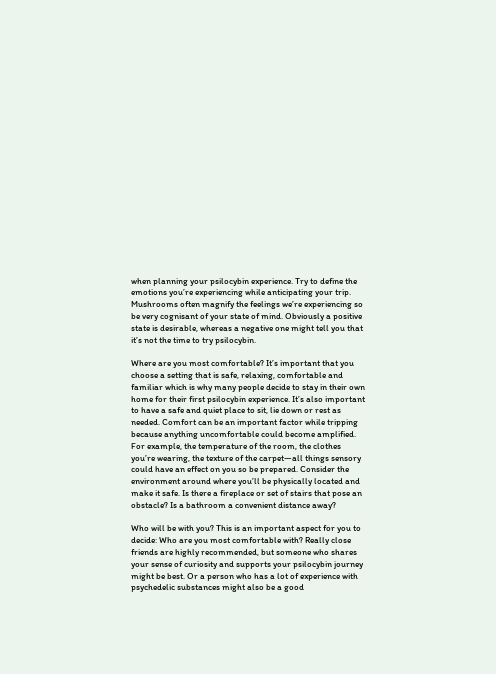when planning your psilocybin experience. Try to define the emotions you’re experiencing while anticipating your trip. Mushrooms often magnify the feelings we’re experiencing so be very cognisant of your state of mind. Obviously a positive state is desirable, whereas a negative one might tell you that it’s not the time to try psilocybin.

Where are you most comfortable? It’s important that you choose a setting that is safe, relaxing, comfortable and familiar which is why many people decide to stay in their own home for their first psilocybin experience. It’s also important to have a safe and quiet place to sit, lie down or rest as needed. Comfort can be an important factor while tripping because anything uncomfortable could become amplified. For example, the temperature of the room, the clothes you’re wearing, the texture of the carpet—all things sensory could have an effect on you so be prepared. Consider the environment around where you’ll be physically located and make it safe. Is there a fireplace or set of stairs that pose an obstacle? Is a bathroom a convenient distance away?

Who will be with you? This is an important aspect for you to decide: Who are you most comfortable with? Really close friends are highly recommended, but someone who shares your sense of curiosity and supports your psilocybin journey might be best. Or a person who has a lot of experience with psychedelic substances might also be a good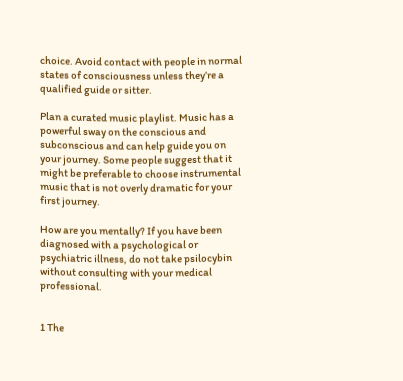choice. Avoid contact with people in normal states of consciousness unless they’re a qualified guide or sitter.

Plan a curated music playlist. Music has a powerful sway on the conscious and subconscious and can help guide you on your journey. Some people suggest that it might be preferable to choose instrumental music that is not overly dramatic for your first journey.

How are you mentally? If you have been diagnosed with a psychological or psychiatric illness, do not take psilocybin without consulting with your medical professional.


1 The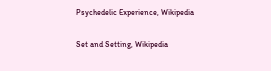Psychedelic Experience, Wikipedia

Set and Setting, Wikipedia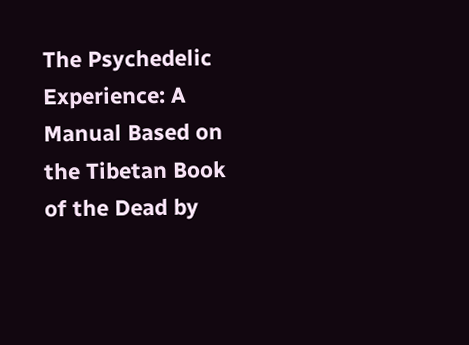The Psychedelic Experience: A Manual Based on the Tibetan Book of the Dead by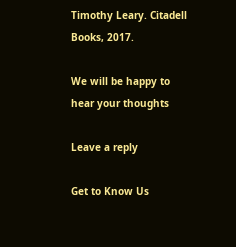Timothy Leary. Citadell Books, 2017.

We will be happy to hear your thoughts

Leave a reply

Get to Know Us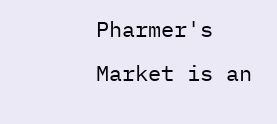Pharmer's Market is an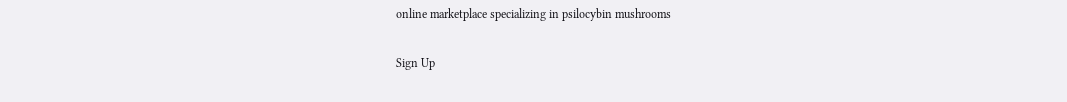online marketplace specializing in psilocybin mushrooms

Sign Up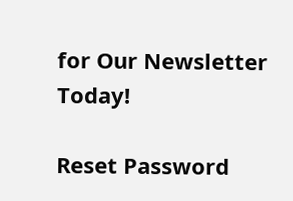for Our Newsletter Today!

Reset Password